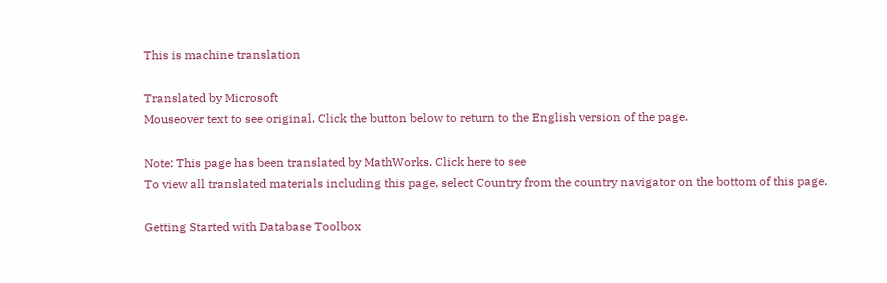This is machine translation

Translated by Microsoft
Mouseover text to see original. Click the button below to return to the English version of the page.

Note: This page has been translated by MathWorks. Click here to see
To view all translated materials including this page, select Country from the country navigator on the bottom of this page.

Getting Started with Database Toolbox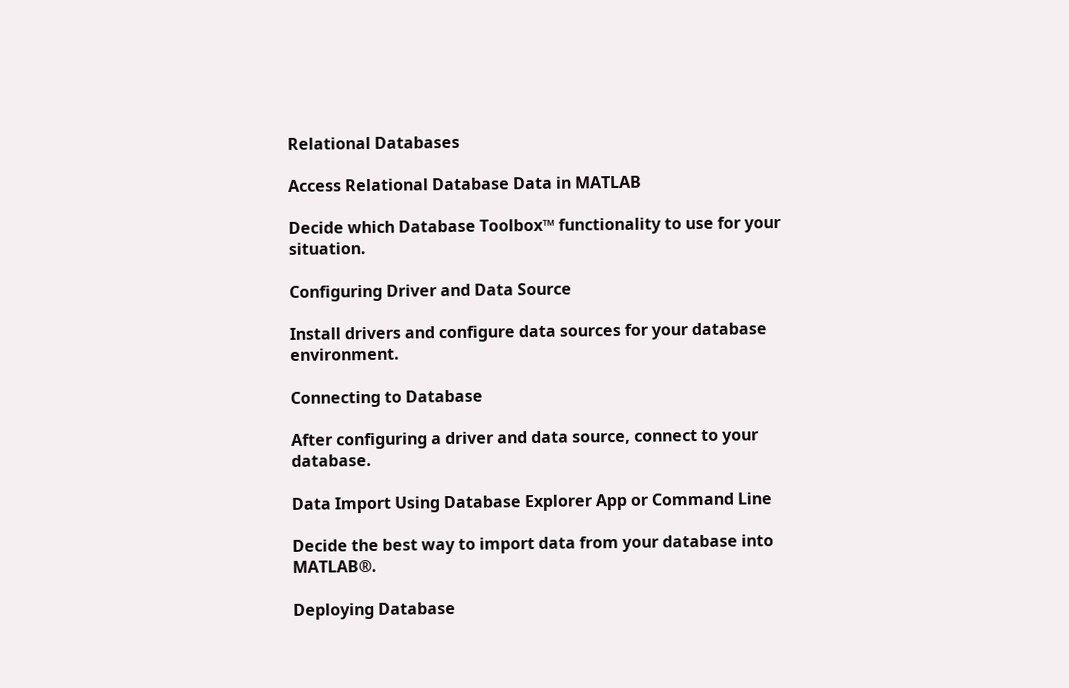Relational Databases

Access Relational Database Data in MATLAB

Decide which Database Toolbox™ functionality to use for your situation.

Configuring Driver and Data Source

Install drivers and configure data sources for your database environment.

Connecting to Database

After configuring a driver and data source, connect to your database.

Data Import Using Database Explorer App or Command Line

Decide the best way to import data from your database into MATLAB®.

Deploying Database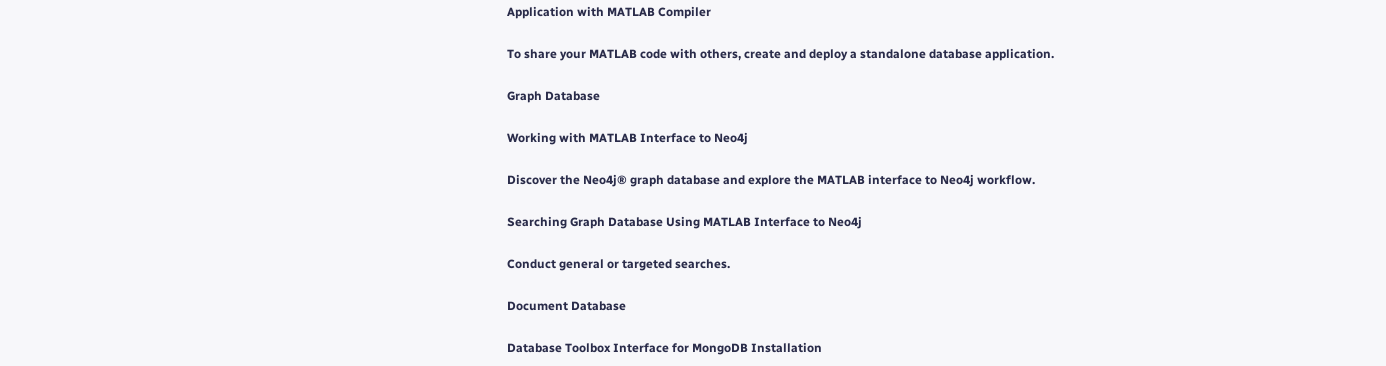Application with MATLAB Compiler

To share your MATLAB code with others, create and deploy a standalone database application.

Graph Database

Working with MATLAB Interface to Neo4j

Discover the Neo4j® graph database and explore the MATLAB interface to Neo4j workflow.

Searching Graph Database Using MATLAB Interface to Neo4j

Conduct general or targeted searches.

Document Database

Database Toolbox Interface for MongoDB Installation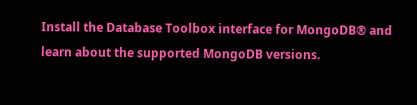Install the Database Toolbox interface for MongoDB® and learn about the supported MongoDB versions.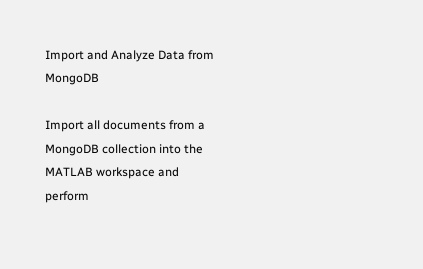Import and Analyze Data from MongoDB

Import all documents from a MongoDB collection into the MATLAB workspace and perform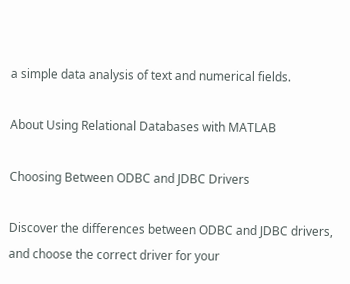a simple data analysis of text and numerical fields.

About Using Relational Databases with MATLAB

Choosing Between ODBC and JDBC Drivers

Discover the differences between ODBC and JDBC drivers, and choose the correct driver for your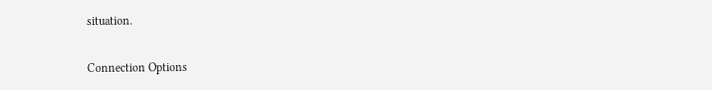situation.

Connection Options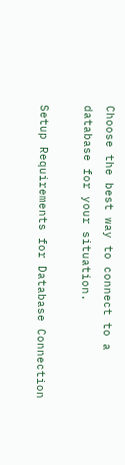Choose the best way to connect to a database for your situation.

Setup Requirements for Database Connection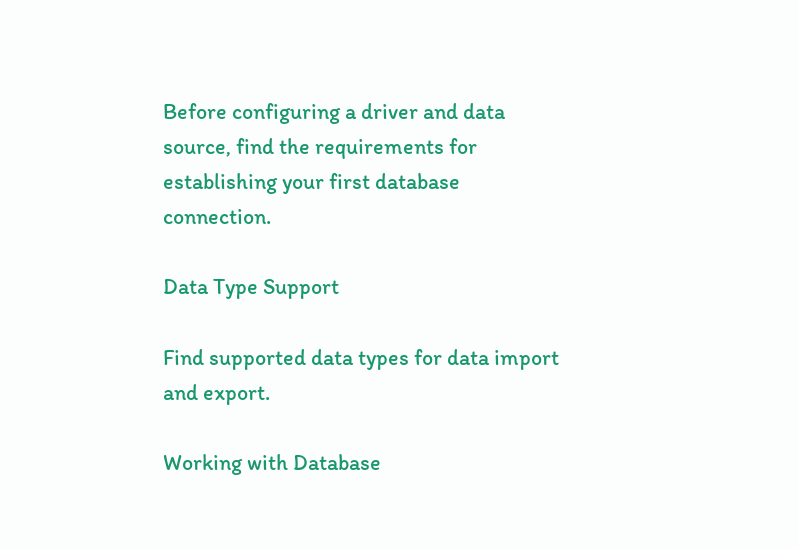Before configuring a driver and data source, find the requirements for establishing your first database connection.

Data Type Support

Find supported data types for data import and export.

Working with Database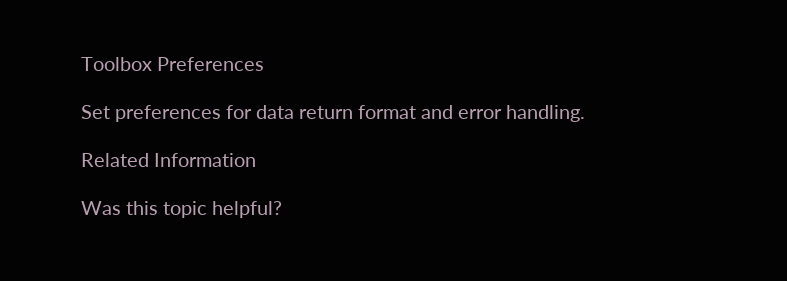Toolbox Preferences

Set preferences for data return format and error handling.

Related Information

Was this topic helpful?